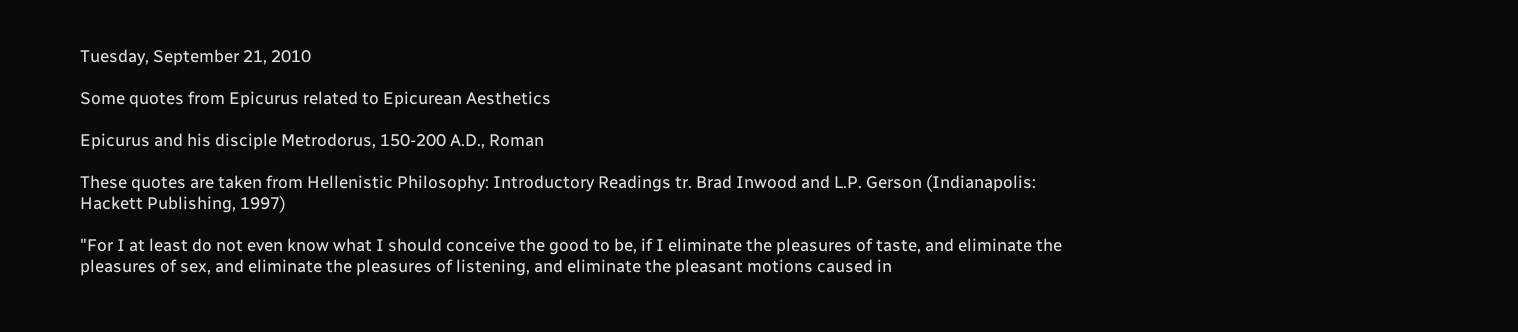Tuesday, September 21, 2010

Some quotes from Epicurus related to Epicurean Aesthetics

Epicurus and his disciple Metrodorus, 150-200 A.D., Roman

These quotes are taken from Hellenistic Philosophy: Introductory Readings tr. Brad Inwood and L.P. Gerson (Indianapolis: Hackett Publishing, 1997)

"For I at least do not even know what I should conceive the good to be, if I eliminate the pleasures of taste, and eliminate the pleasures of sex, and eliminate the pleasures of listening, and eliminate the pleasant motions caused in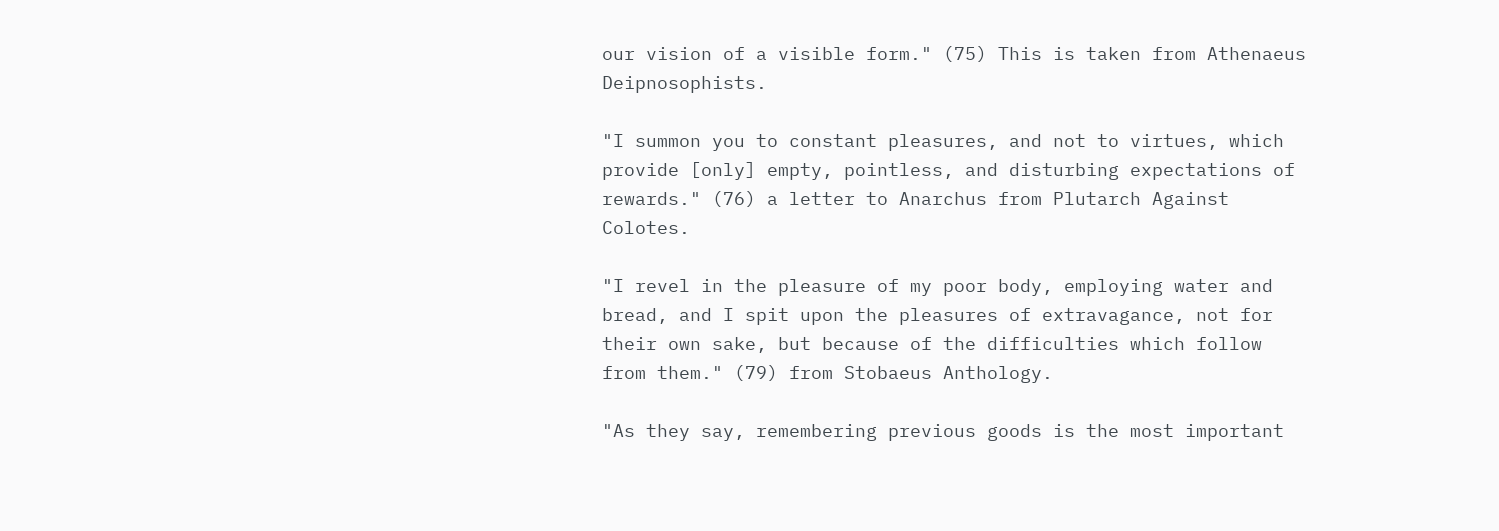our vision of a visible form." (75) This is taken from Athenaeus Deipnosophists.

"I summon you to constant pleasures, and not to virtues, which provide [only] empty, pointless, and disturbing expectations of rewards." (76) a letter to Anarchus from Plutarch Against Colotes.

"I revel in the pleasure of my poor body, employing water and bread, and I spit upon the pleasures of extravagance, not for their own sake, but because of the difficulties which follow from them." (79) from Stobaeus Anthology.

"As they say, remembering previous goods is the most important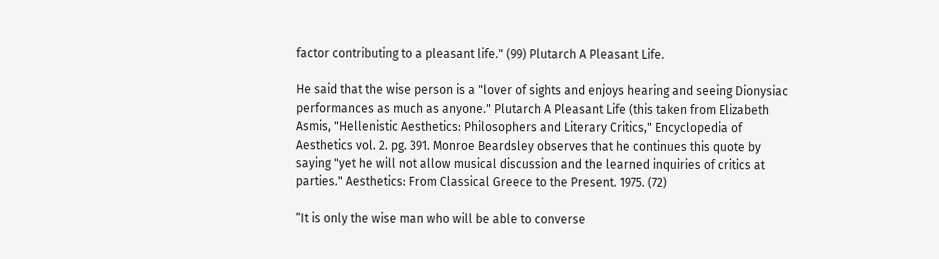factor contributing to a pleasant life." (99) Plutarch A Pleasant Life.

He said that the wise person is a "lover of sights and enjoys hearing and seeing Dionysiac performances as much as anyone." Plutarch A Pleasant Life (this taken from Elizabeth Asmis, "Hellenistic Aesthetics: Philosophers and Literary Critics," Encyclopedia of Aesthetics vol. 2. pg. 391. Monroe Beardsley observes that he continues this quote by saying "yet he will not allow musical discussion and the learned inquiries of critics at parties." Aesthetics: From Classical Greece to the Present. 1975. (72)

“It is only the wise man who will be able to converse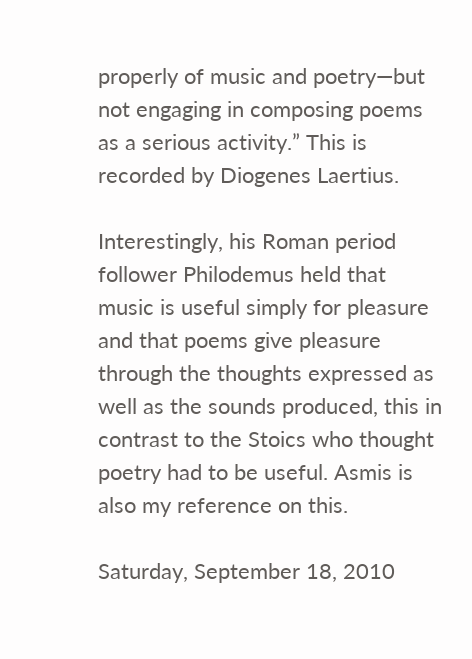properly of music and poetry—but not engaging in composing poems as a serious activity.” This is recorded by Diogenes Laertius.

Interestingly, his Roman period follower Philodemus held that music is useful simply for pleasure and that poems give pleasure through the thoughts expressed as well as the sounds produced, this in contrast to the Stoics who thought poetry had to be useful. Asmis is also my reference on this.

Saturday, September 18, 2010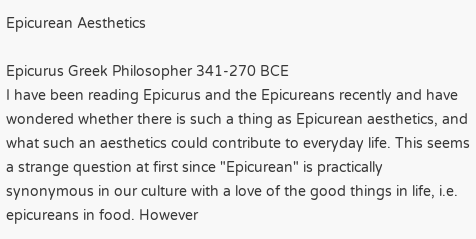Epicurean Aesthetics

Epicurus Greek Philosopher 341-270 BCE
I have been reading Epicurus and the Epicureans recently and have wondered whether there is such a thing as Epicurean aesthetics, and what such an aesthetics could contribute to everyday life. This seems a strange question at first since "Epicurean" is practically synonymous in our culture with a love of the good things in life, i.e. epicureans in food. However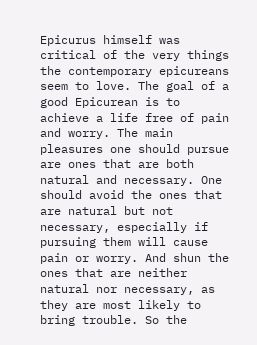Epicurus himself was critical of the very things the contemporary epicureans seem to love. The goal of a good Epicurean is to achieve a life free of pain and worry. The main pleasures one should pursue are ones that are both natural and necessary. One should avoid the ones that are natural but not necessary, especially if pursuing them will cause pain or worry. And shun the ones that are neither natural nor necessary, as they are most likely to bring trouble. So the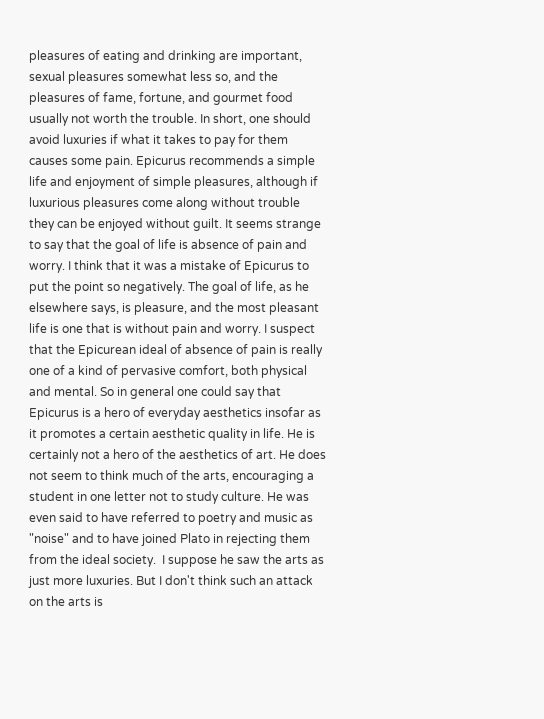pleasures of eating and drinking are important, sexual pleasures somewhat less so, and the pleasures of fame, fortune, and gourmet food usually not worth the trouble. In short, one should avoid luxuries if what it takes to pay for them causes some pain. Epicurus recommends a simple life and enjoyment of simple pleasures, although if luxurious pleasures come along without trouble they can be enjoyed without guilt. It seems strange to say that the goal of life is absence of pain and worry. I think that it was a mistake of Epicurus to put the point so negatively. The goal of life, as he elsewhere says, is pleasure, and the most pleasant life is one that is without pain and worry. I suspect that the Epicurean ideal of absence of pain is really one of a kind of pervasive comfort, both physical and mental. So in general one could say that Epicurus is a hero of everyday aesthetics insofar as it promotes a certain aesthetic quality in life. He is certainly not a hero of the aesthetics of art. He does not seem to think much of the arts, encouraging a student in one letter not to study culture. He was even said to have referred to poetry and music as "noise" and to have joined Plato in rejecting them from the ideal society.  I suppose he saw the arts as just more luxuries. But I don't think such an attack on the arts is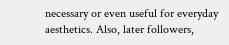necessary or even useful for everyday aesthetics. Also, later followers,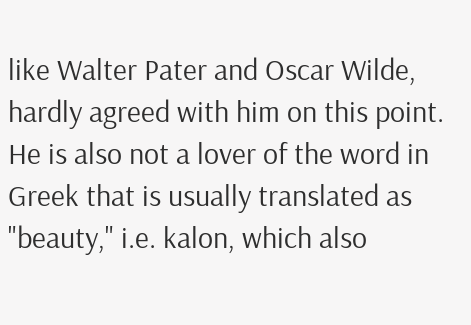like Walter Pater and Oscar Wilde, hardly agreed with him on this point. He is also not a lover of the word in Greek that is usually translated as "beauty," i.e. kalon, which also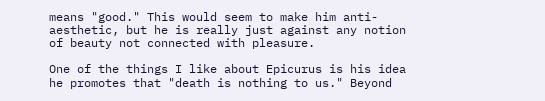means "good." This would seem to make him anti-aesthetic, but he is really just against any notion of beauty not connected with pleasure.

One of the things I like about Epicurus is his idea he promotes that "death is nothing to us." Beyond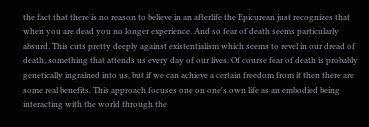the fact that there is no reason to believe in an afterlife the Epicurean just recognizes that when you are dead you no longer experience. And so fear of death seems particularly absurd. This cuts pretty deeply against existentialism which seems to revel in our dread of death, something that attends us every day of our lives. Of course fear of death is probably genetically ingrained into us, but if we can achieve a certain freedom from it then there are some real benefits. This approach focuses one on one's own life as an embodied being interacting with the world through the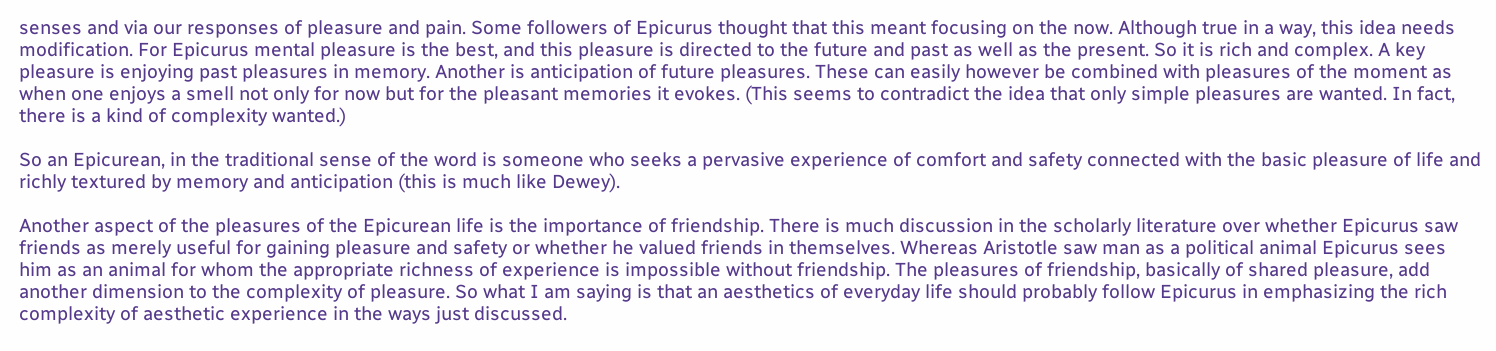senses and via our responses of pleasure and pain. Some followers of Epicurus thought that this meant focusing on the now. Although true in a way, this idea needs modification. For Epicurus mental pleasure is the best, and this pleasure is directed to the future and past as well as the present. So it is rich and complex. A key pleasure is enjoying past pleasures in memory. Another is anticipation of future pleasures. These can easily however be combined with pleasures of the moment as when one enjoys a smell not only for now but for the pleasant memories it evokes. (This seems to contradict the idea that only simple pleasures are wanted. In fact, there is a kind of complexity wanted.)

So an Epicurean, in the traditional sense of the word is someone who seeks a pervasive experience of comfort and safety connected with the basic pleasure of life and richly textured by memory and anticipation (this is much like Dewey).

Another aspect of the pleasures of the Epicurean life is the importance of friendship. There is much discussion in the scholarly literature over whether Epicurus saw friends as merely useful for gaining pleasure and safety or whether he valued friends in themselves. Whereas Aristotle saw man as a political animal Epicurus sees him as an animal for whom the appropriate richness of experience is impossible without friendship. The pleasures of friendship, basically of shared pleasure, add another dimension to the complexity of pleasure. So what I am saying is that an aesthetics of everyday life should probably follow Epicurus in emphasizing the rich complexity of aesthetic experience in the ways just discussed.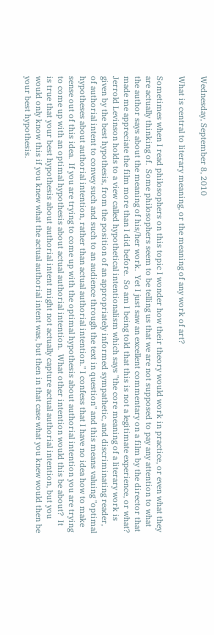Wednesday, September 8, 2010

What is central to literary meaning, or the meaning of any work of art?

Sometimes when I read philosophers on this topic I wonder how their theory would work in practice, or even what they are actually thinking of.  Some philosophers seem to be telling us that we are not supposed to pay any attention to what the author says about the meaning of his/her work.  Yet I just saw an excellent commentary on a film by the director that made me appreciate the film more than I did before.  So am I being told that this is not a legitimate experience, or what? Jerrold Levinson holds to a view called hypothetical intentionalism which says "the core meaning of a literary work is given by the best hypothesis, from the position of an appropriately informed sympathetic, and discriminating reader, of authorial intent to convey such and such to an audience through the text in question" and this means valuing "optimal hypotheses about authorial intention, rather than actual authorial intention." I confess that I have no idea how to make sense out of this idea.  If you are trying to come up with the optimal hypothesis about authorial intention you are trying to come up with an optimal hypothesis about actual authorial intention.  What other intention would this be about?  It is true that your best hypothesis about authorial intent might not actually capture actual authorial intention, but you would only know this if you knew what the actual authorial intent was, but then in that case what you knew would then be your best hypothesis.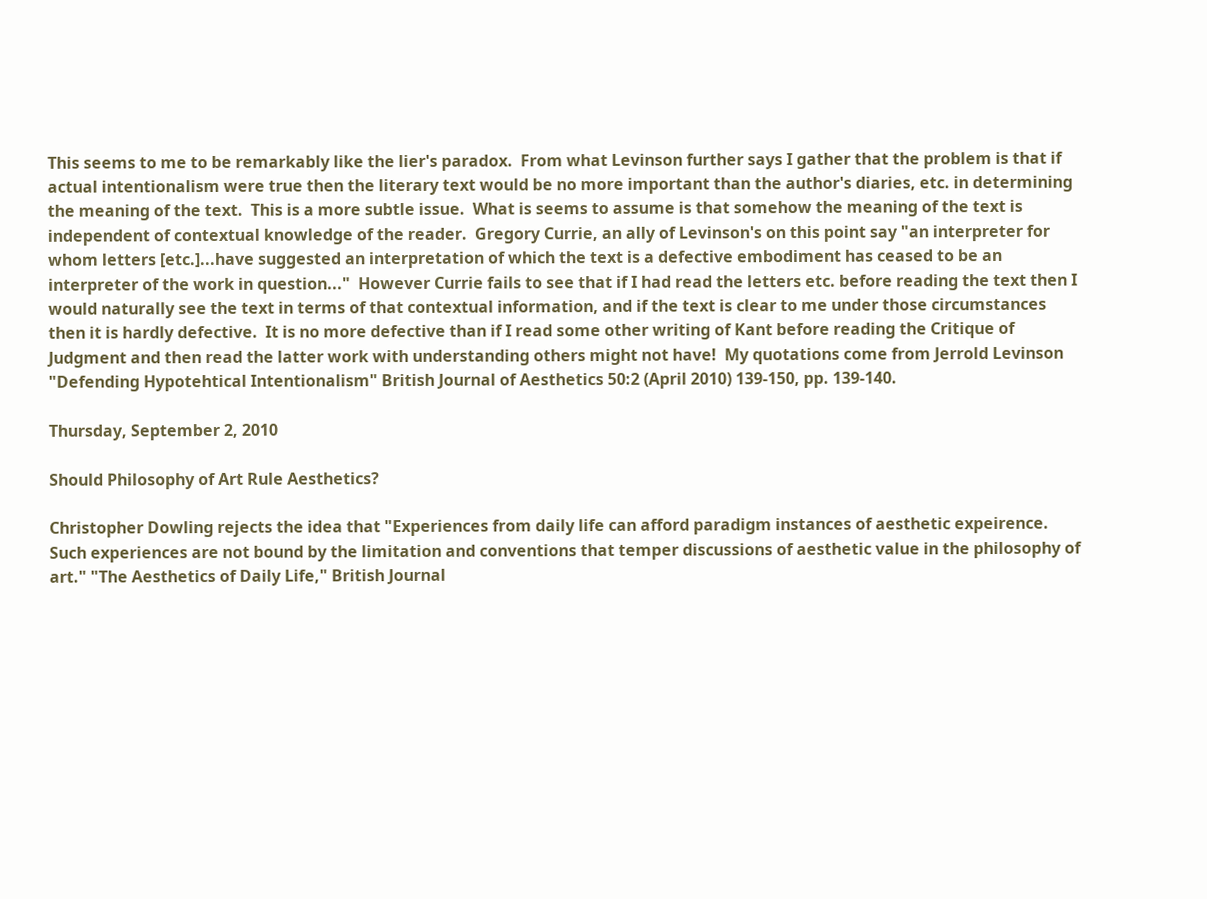This seems to me to be remarkably like the lier's paradox.  From what Levinson further says I gather that the problem is that if actual intentionalism were true then the literary text would be no more important than the author's diaries, etc. in determining the meaning of the text.  This is a more subtle issue.  What is seems to assume is that somehow the meaning of the text is independent of contextual knowledge of the reader.  Gregory Currie, an ally of Levinson's on this point say "an interpreter for whom letters [etc.]...have suggested an interpretation of which the text is a defective embodiment has ceased to be an interpreter of the work in question..."  However Currie fails to see that if I had read the letters etc. before reading the text then I would naturally see the text in terms of that contextual information, and if the text is clear to me under those circumstances then it is hardly defective.  It is no more defective than if I read some other writing of Kant before reading the Critique of Judgment and then read the latter work with understanding others might not have!  My quotations come from Jerrold Levinson "Defending Hypotehtical Intentionalism" British Journal of Aesthetics 50:2 (April 2010) 139-150, pp. 139-140.

Thursday, September 2, 2010

Should Philosophy of Art Rule Aesthetics?

Christopher Dowling rejects the idea that "Experiences from daily life can afford paradigm instances of aesthetic expeirence.  Such experiences are not bound by the limitation and conventions that temper discussions of aesthetic value in the philosophy of art." "The Aesthetics of Daily Life," British Journal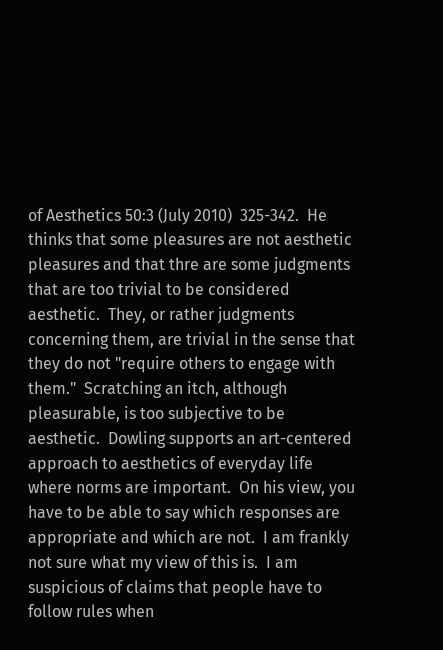of Aesthetics 50:3 (July 2010)  325-342.  He thinks that some pleasures are not aesthetic pleasures and that thre are some judgments that are too trivial to be considered aesthetic.  They, or rather judgments concerning them, are trivial in the sense that they do not "require others to engage with them."  Scratching an itch, although pleasurable, is too subjective to be aesthetic.  Dowling supports an art-centered approach to aesthetics of everyday life where norms are important.  On his view, you have to be able to say which responses are appropriate and which are not.  I am frankly not sure what my view of this is.  I am suspicious of claims that people have to follow rules when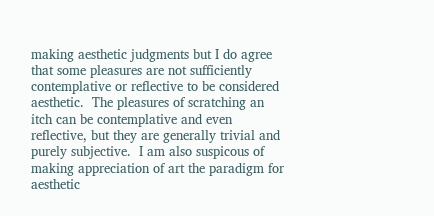making aesthetic judgments but I do agree that some pleasures are not sufficiently contemplative or reflective to be considered aesthetic.  The pleasures of scratching an itch can be contemplative and even reflective, but they are generally trivial and purely subjective.  I am also suspicous of making appreciation of art the paradigm for aesthetic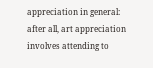appreciation in general:  after all, art appreciation involves attending to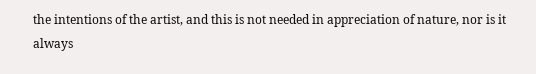the intentions of the artist, and this is not needed in appreciation of nature, nor is it always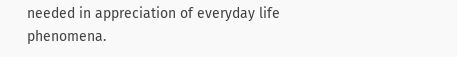needed in appreciation of everyday life phenomena.